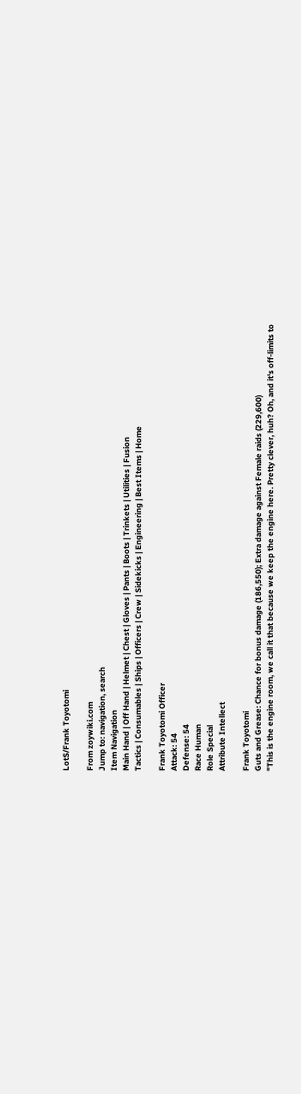LotS/Frank Toyotomi

From zoywiki.com
Jump to: navigation, search
Item Navigation
Main Hand | Off Hand | Helmet | Chest | Gloves | Pants | Boots | Trinkets | Utilities | Fusion
Tactics | Consumables | Ships | Officers | Crew | Sidekicks | Engineering | Best Items | Home

Frank Toyotomi Officer
Attack: 54
Defense: 54
Race Human
Role Special
Attribute Intellect

Frank Toyotomi
Guts and Grease: Chance for bonus damage (186,550); Extra damage against Female raids (229,600)
"This is the engine room, we call it that because we keep the engine here. Pretty clever, huh? Oh, and it's off-limits to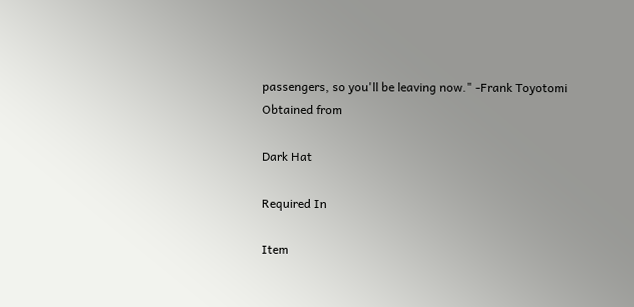passengers, so you'll be leaving now." -Frank Toyotomi
Obtained from

Dark Hat

Required In

Item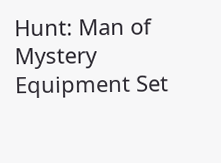Hunt: Man of Mystery Equipment Set